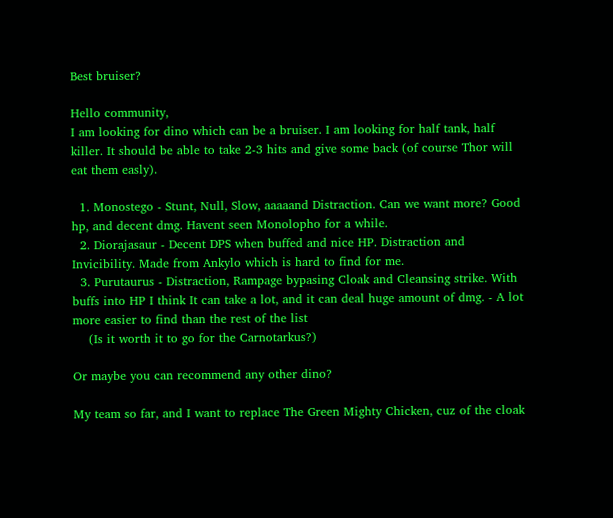Best bruiser?

Hello community,
I am looking for dino which can be a bruiser. I am looking for half tank, half killer. It should be able to take 2-3 hits and give some back (of course Thor will eat them easly).

  1. Monostego - Stunt, Null, Slow, aaaaand Distraction. Can we want more? Good hp, and decent dmg. Havent seen Monolopho for a while.
  2. Diorajasaur - Decent DPS when buffed and nice HP. Distraction and Invicibility. Made from Ankylo which is hard to find for me.
  3. Purutaurus - Distraction, Rampage bypasing Cloak and Cleansing strike. With buffs into HP I think It can take a lot, and it can deal huge amount of dmg. - A lot more easier to find than the rest of the list
    (Is it worth it to go for the Carnotarkus?)

Or maybe you can recommend any other dino?

My team so far, and I want to replace The Green Mighty Chicken, cuz of the cloak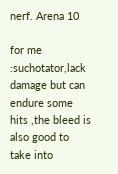nerf. Arena 10

for me :suchotator,lack damage but can endure some hits ,the bleed is also good to take into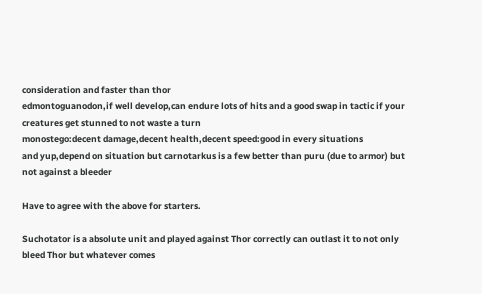consideration and faster than thor
edmontoguanodon,if well develop,can endure lots of hits and a good swap in tactic if your creatures get stunned to not waste a turn
monostego:decent damage,decent health,decent speed:good in every situations
and yup,depend on situation but carnotarkus is a few better than puru (due to armor) but not against a bleeder

Have to agree with the above for starters.

Suchotator is a absolute unit and played against Thor correctly can outlast it to not only bleed Thor but whatever comes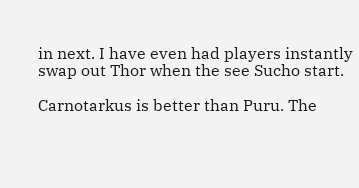in next. I have even had players instantly swap out Thor when the see Sucho start.

Carnotarkus is better than Puru. The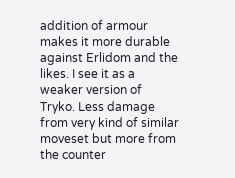addition of armour makes it more durable against Erlidom and the likes. I see it as a weaker version of Tryko. Less damage from very kind of similar moveset but more from the counter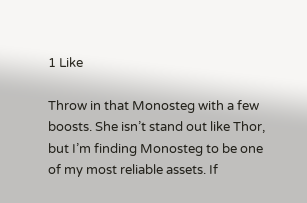1 Like

Throw in that Monosteg with a few boosts. She isn’t stand out like Thor, but I’m finding Monosteg to be one of my most reliable assets. If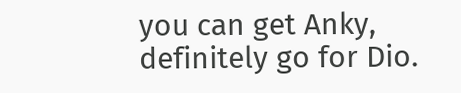you can get Anky, definitely go for Dio.